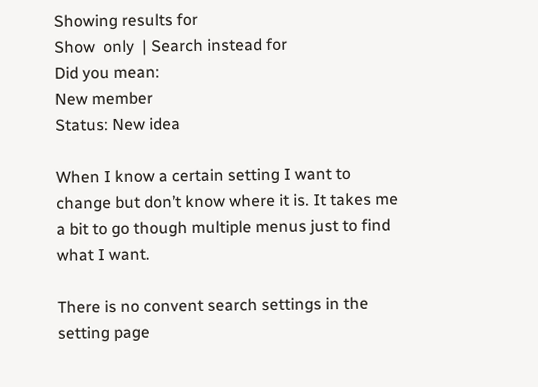Showing results for
Show  only  | Search instead for
Did you mean:
New member
Status: New idea

When I know a certain setting I want to change but don’t know where it is. It takes me a bit to go though multiple menus just to find what I want.

There is no convent search settings in the setting page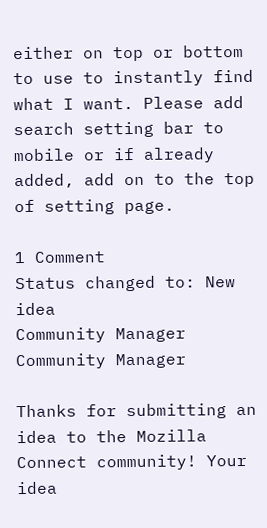either on top or bottom to use to instantly find what I want. Please add search setting bar to mobile or if already added, add on to the top of setting page.

1 Comment
Status changed to: New idea
Community Manager
Community Manager

Thanks for submitting an idea to the Mozilla Connect community! Your idea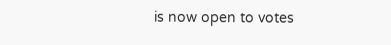is now open to votes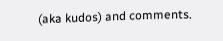(aka kudos) and comments.